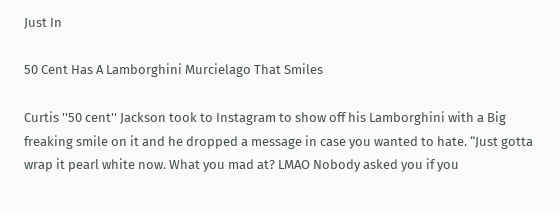Just In

50 Cent Has A Lamborghini Murcielago That Smiles

Curtis ''50 cent'' Jackson took to Instagram to show off his Lamborghini with a Big freaking smile on it and he dropped a message in case you wanted to hate. “Just gotta wrap it pearl white now. What you mad at? LMAO Nobody asked you if you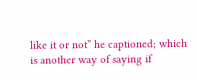like it or not” he captioned; which is another way of saying if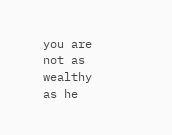you are not as wealthy as he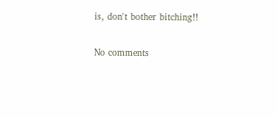is, don't bother bitching!!

No comments